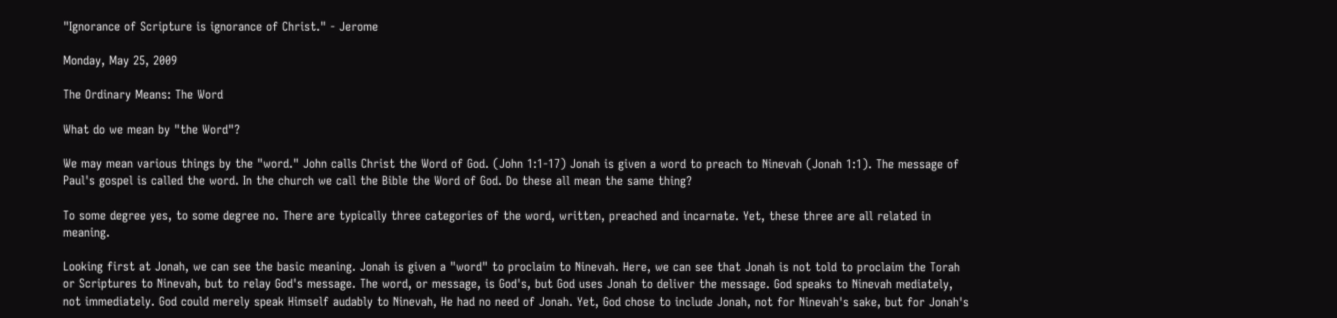"Ignorance of Scripture is ignorance of Christ." - Jerome

Monday, May 25, 2009

The Ordinary Means: The Word

What do we mean by "the Word"?

We may mean various things by the "word." John calls Christ the Word of God. (John 1:1-17) Jonah is given a word to preach to Ninevah (Jonah 1:1). The message of Paul's gospel is called the word. In the church we call the Bible the Word of God. Do these all mean the same thing?

To some degree yes, to some degree no. There are typically three categories of the word, written, preached and incarnate. Yet, these three are all related in meaning.

Looking first at Jonah, we can see the basic meaning. Jonah is given a "word" to proclaim to Ninevah. Here, we can see that Jonah is not told to proclaim the Torah or Scriptures to Ninevah, but to relay God's message. The word, or message, is God's, but God uses Jonah to deliver the message. God speaks to Ninevah mediately, not immediately. God could merely speak Himself audably to Ninevah, He had no need of Jonah. Yet, God chose to include Jonah, not for Ninevah's sake, but for Jonah's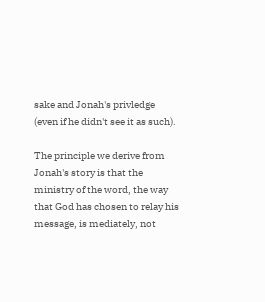sake and Jonah's privledge (even if he didn't see it as such).

The principle we derive from Jonah's story is that the ministry of the word, the way that God has chosen to relay his message, is mediately, not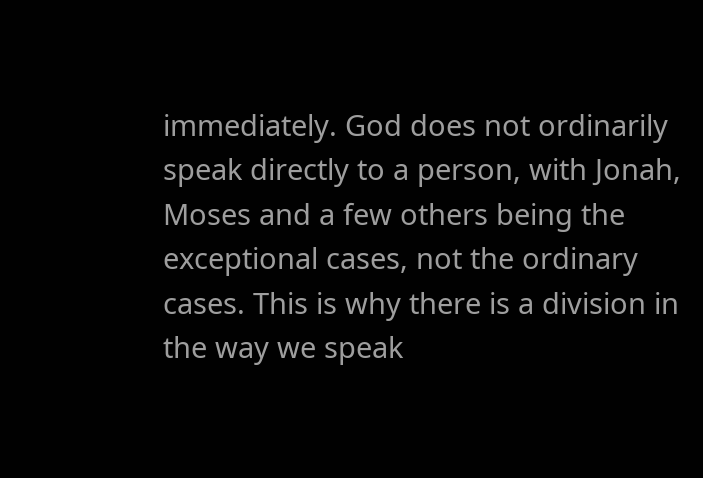immediately. God does not ordinarily speak directly to a person, with Jonah, Moses and a few others being the exceptional cases, not the ordinary cases. This is why there is a division in the way we speak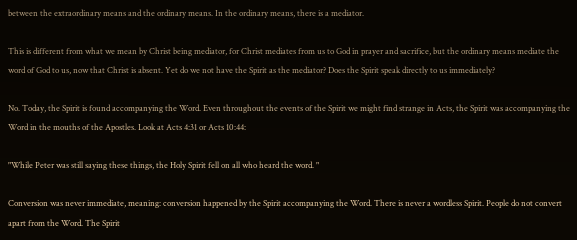between the extraordinary means and the ordinary means. In the ordinary means, there is a mediator.

This is different from what we mean by Christ being mediator, for Christ mediates from us to God in prayer and sacrifice, but the ordinary means mediate the word of God to us, now that Christ is absent. Yet do we not have the Spirit as the mediator? Does the Spirit speak directly to us immediately?

No. Today, the Spirit is found accompanying the Word. Even throughout the events of the Spirit we might find strange in Acts, the Spirit was accompanying the Word in the mouths of the Apostles. Look at Acts 4:31 or Acts 10:44:

"While Peter was still saying these things, the Holy Spirit fell on all who heard the word. "

Conversion was never immediate, meaning: conversion happened by the Spirit accompanying the Word. There is never a wordless Spirit. People do not convert apart from the Word. The Spirit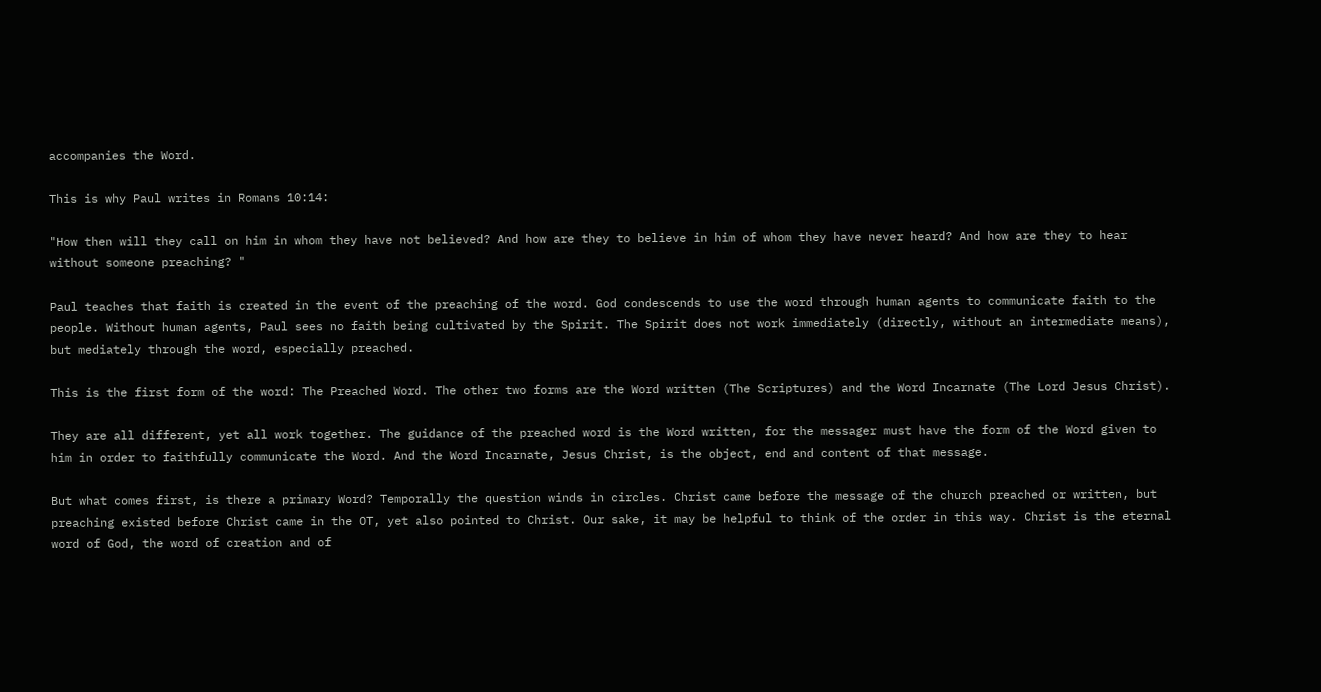accompanies the Word.

This is why Paul writes in Romans 10:14:

"How then will they call on him in whom they have not believed? And how are they to believe in him of whom they have never heard? And how are they to hear without someone preaching? "

Paul teaches that faith is created in the event of the preaching of the word. God condescends to use the word through human agents to communicate faith to the people. Without human agents, Paul sees no faith being cultivated by the Spirit. The Spirit does not work immediately (directly, without an intermediate means), but mediately through the word, especially preached.

This is the first form of the word: The Preached Word. The other two forms are the Word written (The Scriptures) and the Word Incarnate (The Lord Jesus Christ).

They are all different, yet all work together. The guidance of the preached word is the Word written, for the messager must have the form of the Word given to him in order to faithfully communicate the Word. And the Word Incarnate, Jesus Christ, is the object, end and content of that message.

But what comes first, is there a primary Word? Temporally the question winds in circles. Christ came before the message of the church preached or written, but preaching existed before Christ came in the OT, yet also pointed to Christ. Our sake, it may be helpful to think of the order in this way. Christ is the eternal word of God, the word of creation and of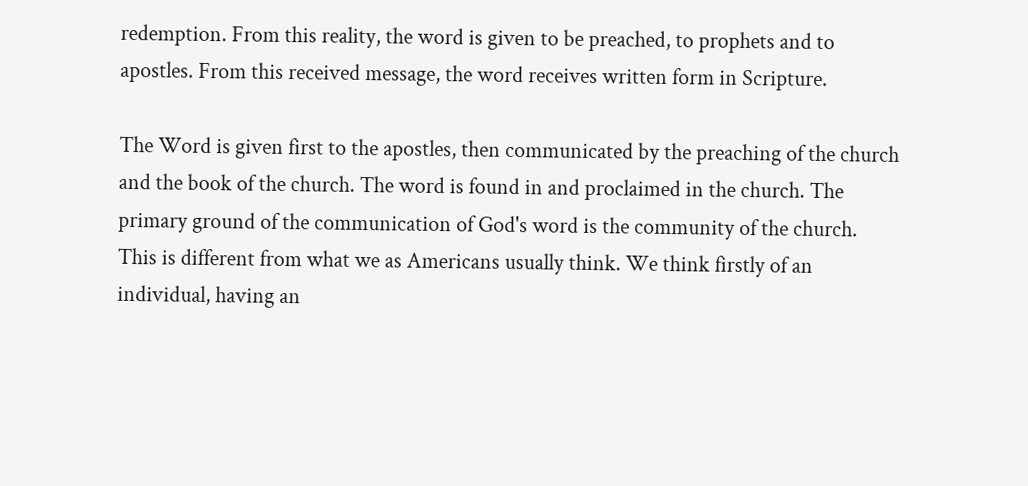redemption. From this reality, the word is given to be preached, to prophets and to apostles. From this received message, the word receives written form in Scripture.

The Word is given first to the apostles, then communicated by the preaching of the church and the book of the church. The word is found in and proclaimed in the church. The primary ground of the communication of God's word is the community of the church. This is different from what we as Americans usually think. We think firstly of an individual, having an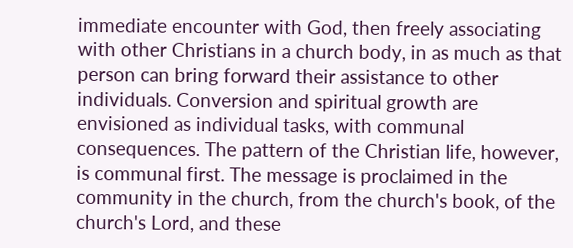immediate encounter with God, then freely associating with other Christians in a church body, in as much as that person can bring forward their assistance to other individuals. Conversion and spiritual growth are envisioned as individual tasks, with communal consequences. The pattern of the Christian life, however, is communal first. The message is proclaimed in the community in the church, from the church's book, of the church's Lord, and these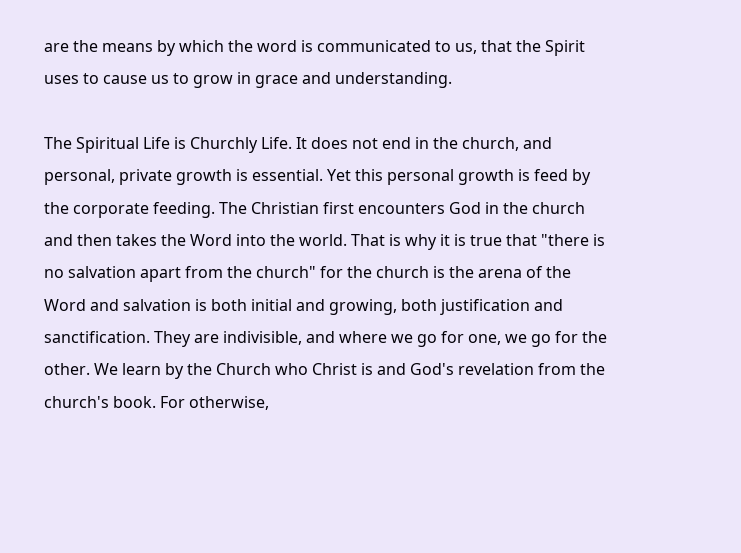are the means by which the word is communicated to us, that the Spirit uses to cause us to grow in grace and understanding.

The Spiritual Life is Churchly Life. It does not end in the church, and personal, private growth is essential. Yet this personal growth is feed by the corporate feeding. The Christian first encounters God in the church and then takes the Word into the world. That is why it is true that "there is no salvation apart from the church" for the church is the arena of the Word and salvation is both initial and growing, both justification and sanctification. They are indivisible, and where we go for one, we go for the other. We learn by the Church who Christ is and God's revelation from the church's book. For otherwise,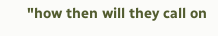"how then will they call on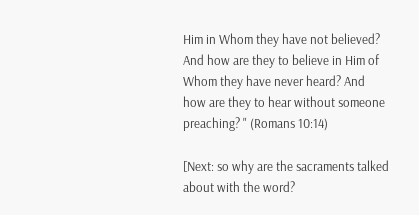Him in Whom they have not believed? And how are they to believe in Him of Whom they have never heard? And how are they to hear without someone preaching? " (Romans 10:14)

[Next: so why are the sacraments talked about with the word?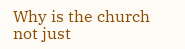Why is the church not just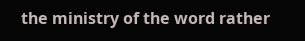the ministry of the word rather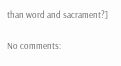than word and sacrament?]

No comments: